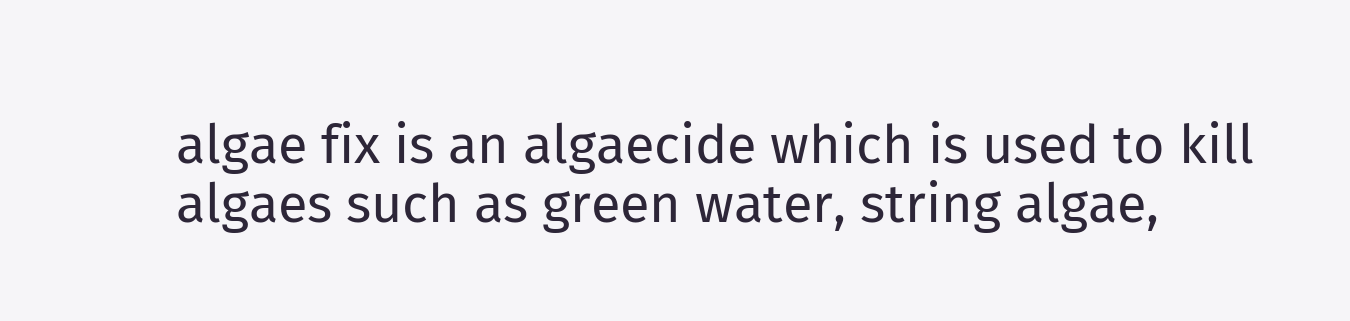algae fix is an algaecide which is used to kill algaes such as green water, string algae,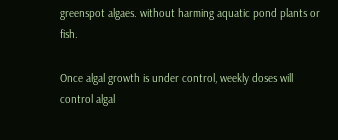greenspot algaes. without harming aquatic pond plants or fish.

Once algal growth is under control, weekly doses will control algal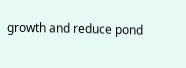growth and reduce pond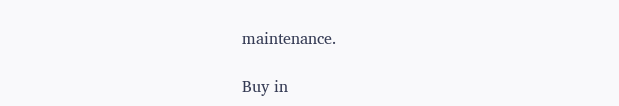maintenance.

Buy in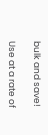bulk and save!

Use at a rate of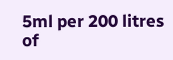5ml per 200 litres of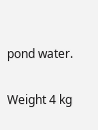pond water.

Weight 4 kg